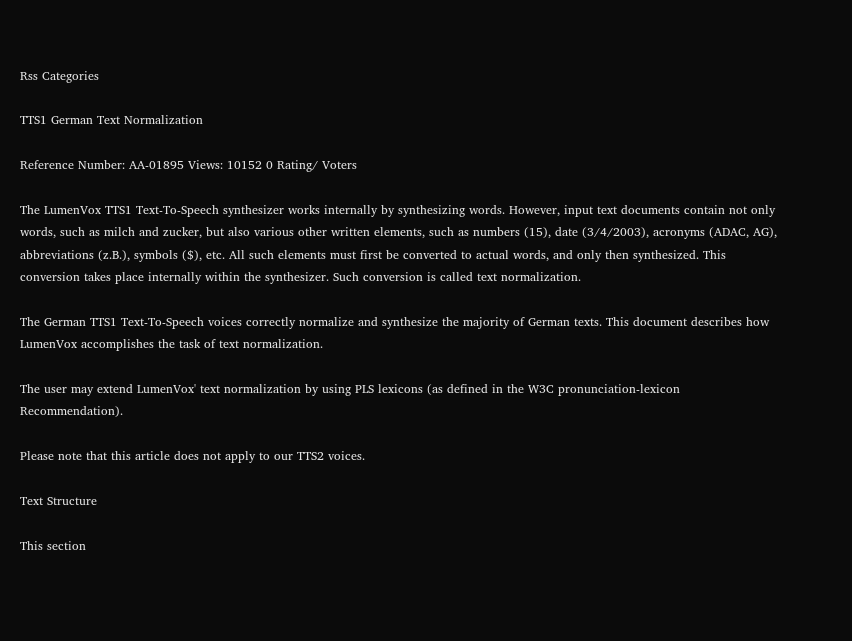Rss Categories

TTS1 German Text Normalization

Reference Number: AA-01895 Views: 10152 0 Rating/ Voters

The LumenVox TTS1 Text-To-Speech synthesizer works internally by synthesizing words. However, input text documents contain not only words, such as milch and zucker, but also various other written elements, such as numbers (15), date (3/4/2003), acronyms (ADAC, AG), abbreviations (z.B.), symbols ($), etc. All such elements must first be converted to actual words, and only then synthesized. This conversion takes place internally within the synthesizer. Such conversion is called text normalization.

The German TTS1 Text-To-Speech voices correctly normalize and synthesize the majority of German texts. This document describes how LumenVox accomplishes the task of text normalization.

The user may extend LumenVox' text normalization by using PLS lexicons (as defined in the W3C pronunciation-lexicon Recommendation).

Please note that this article does not apply to our TTS2 voices.

Text Structure

This section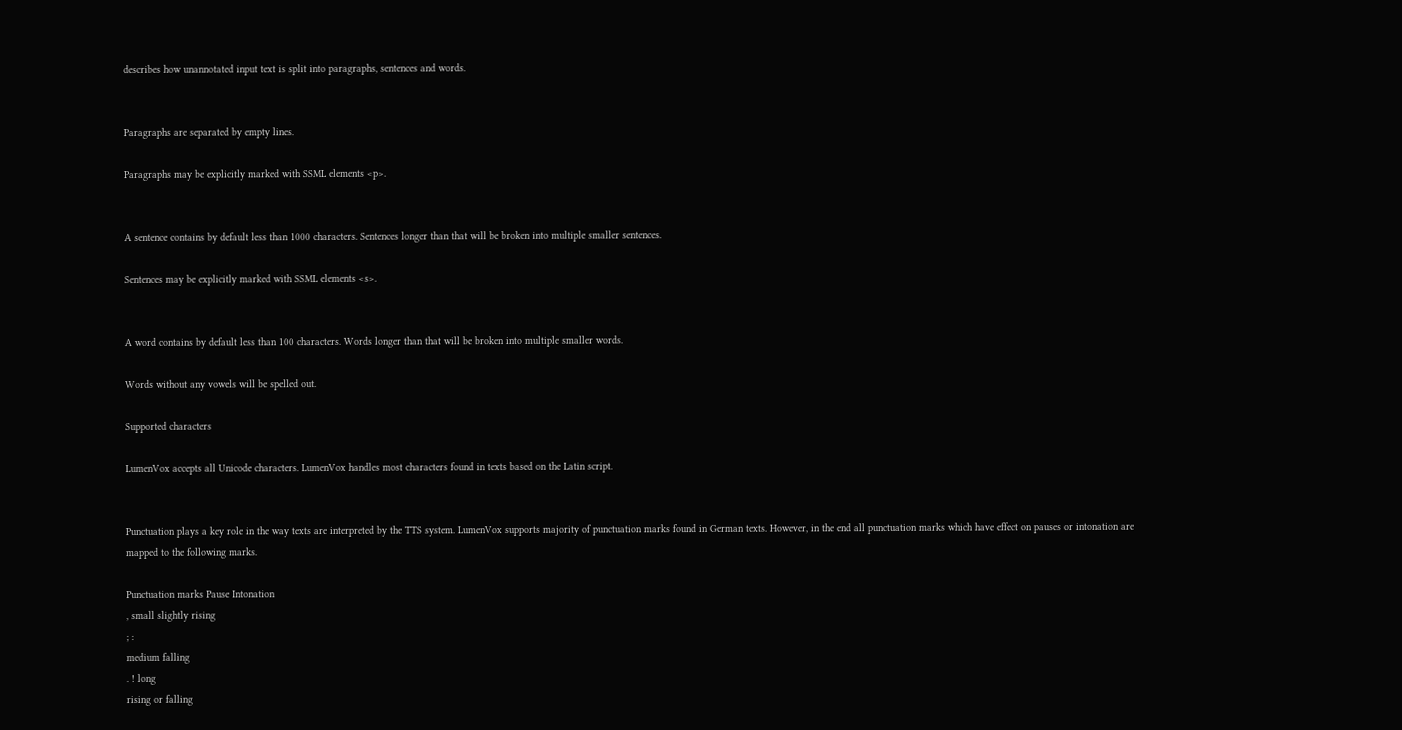describes how unannotated input text is split into paragraphs, sentences and words.


Paragraphs are separated by empty lines.

Paragraphs may be explicitly marked with SSML elements <p>.


A sentence contains by default less than 1000 characters. Sentences longer than that will be broken into multiple smaller sentences.

Sentences may be explicitly marked with SSML elements <s>.


A word contains by default less than 100 characters. Words longer than that will be broken into multiple smaller words.

Words without any vowels will be spelled out.

Supported characters

LumenVox accepts all Unicode characters. LumenVox handles most characters found in texts based on the Latin script.


Punctuation plays a key role in the way texts are interpreted by the TTS system. LumenVox supports majority of punctuation marks found in German texts. However, in the end all punctuation marks which have effect on pauses or intonation are mapped to the following marks.

Punctuation marks Pause Intonation
, small slightly rising
; :
medium falling
. ! long
rising or falling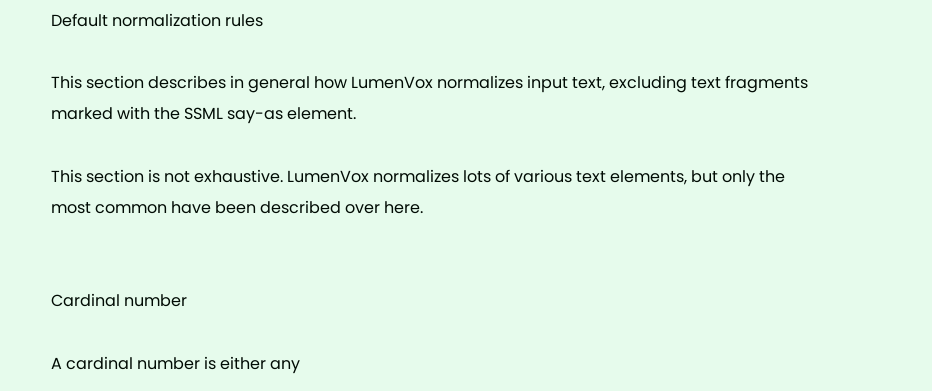Default normalization rules

This section describes in general how LumenVox normalizes input text, excluding text fragments marked with the SSML say-as element.

This section is not exhaustive. LumenVox normalizes lots of various text elements, but only the most common have been described over here.


Cardinal number

A cardinal number is either any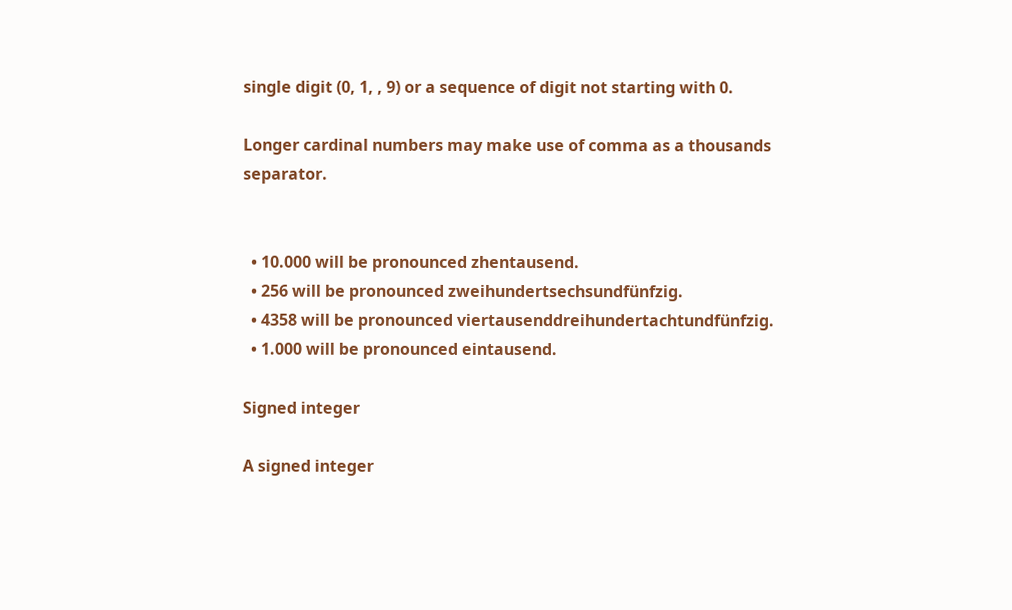single digit (0, 1, , 9) or a sequence of digit not starting with 0.

Longer cardinal numbers may make use of comma as a thousands separator.


  • 10.000 will be pronounced zhentausend.
  • 256 will be pronounced zweihundertsechsundfünfzig.
  • 4358 will be pronounced viertausenddreihundertachtundfünfzig.
  • 1.000 will be pronounced eintausend.

Signed integer

A signed integer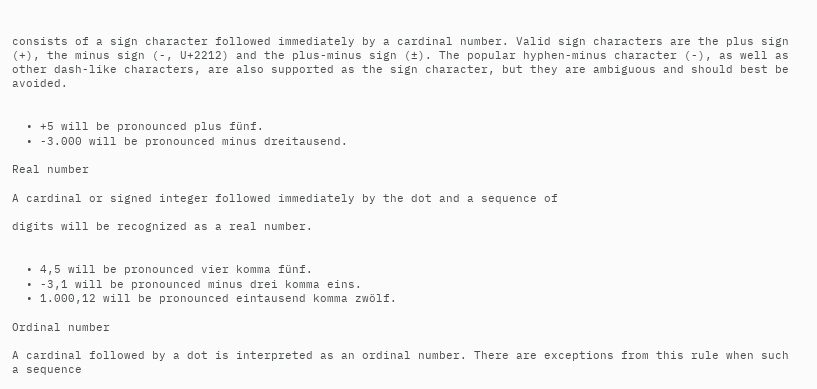consists of a sign character followed immediately by a cardinal number. Valid sign characters are the plus sign (+), the minus sign (-, U+2212) and the plus-minus sign (±). The popular hyphen-minus character (-), as well as other dash-like characters, are also supported as the sign character, but they are ambiguous and should best be avoided.


  • +5 will be pronounced plus fünf.
  • -3.000 will be pronounced minus dreitausend.

Real number

A cardinal or signed integer followed immediately by the dot and a sequence of

digits will be recognized as a real number.


  • 4,5 will be pronounced vier komma fünf.
  • -3,1 will be pronounced minus drei komma eins.
  • 1.000,12 will be pronounced eintausend komma zwölf.

Ordinal number

A cardinal followed by a dot is interpreted as an ordinal number. There are exceptions from this rule when such a sequence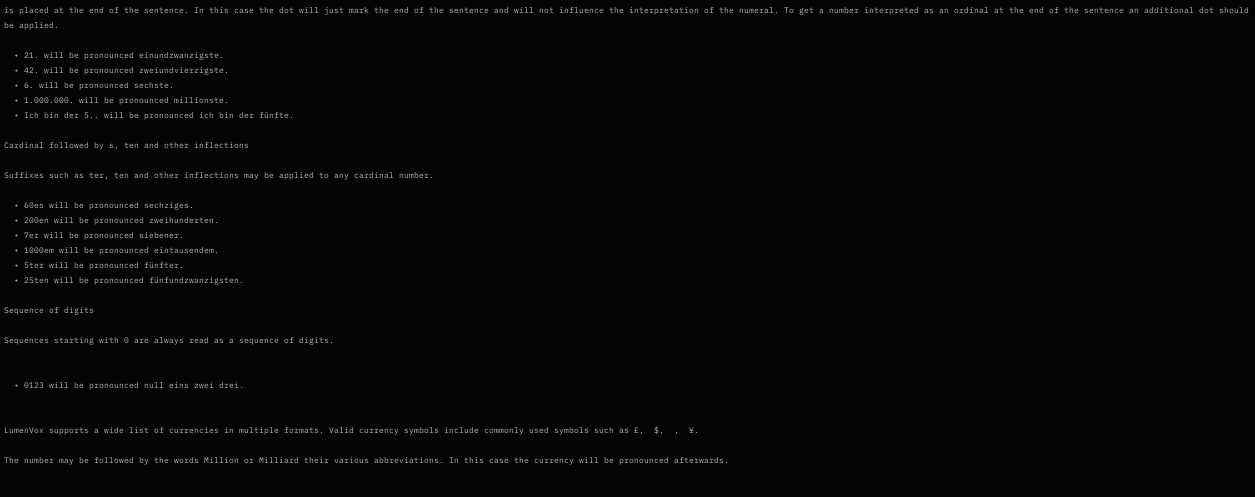is placed at the end of the sentence. In this case the dot will just mark the end of the sentence and will not influence the interpretation of the numeral. To get a number interpreted as an ordinal at the end of the sentence an additional dot should be applied.

  • 21. will be pronounced einundzwanzigste.
  • 42. will be pronounced zweiundvierzigste.
  • 6. will be pronounced sechste.
  • 1.000.000. will be pronounced millionste.
  • Ich bin der 5.. will be pronounced ich bin der fünfte.

Cardinal followed by s, ten and other inflections

Suffixes such as ter, ten and other inflections may be applied to any cardinal number.

  • 60es will be pronounced sechziges.
  • 200en will be pronounced zweihunderten.
  • 7er will be pronounced siebener.
  • 1000em will be pronounced eintausendem.
  • 5ter will be pronounced fünfter.
  • 25ten will be pronounced fünfundzwanzigsten.

Sequence of digits

Sequences starting with 0 are always read as a sequence of digits.


  • 0123 will be pronounced null eins zwei drei.


LumenVox supports a wide list of currencies in multiple formats. Valid currency symbols include commonly used symbols such as £,  $,  ,  ¥.

The number may be followed by the words Million or Milliard their various abbreviations. In this case the currency will be pronounced afterwards.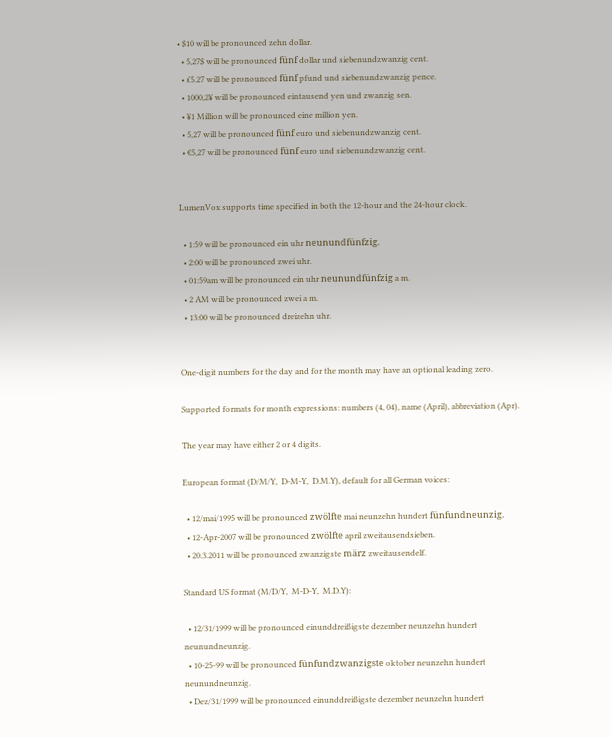• $10 will be pronounced zehn dollar.
  • 5,27$ will be pronounced fünf dollar und siebenundzwanzig cent.
  • £5.27 will be pronounced fünf pfund und siebenundzwanzig pence.
  • 1000,2¥ will be pronounced eintausend yen und zwanzig sen.
  • ¥1 Million will be pronounced eine million yen.
  • 5,27 will be pronounced fünf euro und siebenundzwanzig cent.
  • €5,27 will be pronounced fünf euro und siebenundzwanzig cent.


LumenVox supports time specified in both the 12-hour and the 24-hour clock.

  • 1:59 will be pronounced ein uhr neunundfünfzig.
  • 2:00 will be pronounced zwei uhr.
  • 01:59am will be pronounced ein uhr neunundfünfzig a m.
  • 2 AM will be pronounced zwei a m.
  • 13:00 will be pronounced dreizehn uhr.


One-digit numbers for the day and for the month may have an optional leading zero.

Supported formats for month expressions: numbers (4, 04), name (April), abbreviation (Apr).

The year may have either 2 or 4 digits.

European format (D/M/Y,  D-M-Y,  D.M.Y), default for all German voices:

  • 12/mai/1995 will be pronounced zwölfte mai neunzehn hundert fünfundneunzig.
  • 12-Apr-2007 will be pronounced zwölfte april zweitausendsieben.
  • 20.3.2011 will be pronounced zwanzigste märz zweitausendelf.

Standard US format (M/D/Y,  M-D-Y,  M.D.Y):

  • 12/31/1999 will be pronounced einunddreißigste dezember neunzehn hundert neunundneunzig.
  • 10-25-99 will be pronounced fünfundzwanzigste oktober neunzehn hundert neunundneunzig.
  • Dez/31/1999 will be pronounced einunddreißigste dezember neunzehn hundert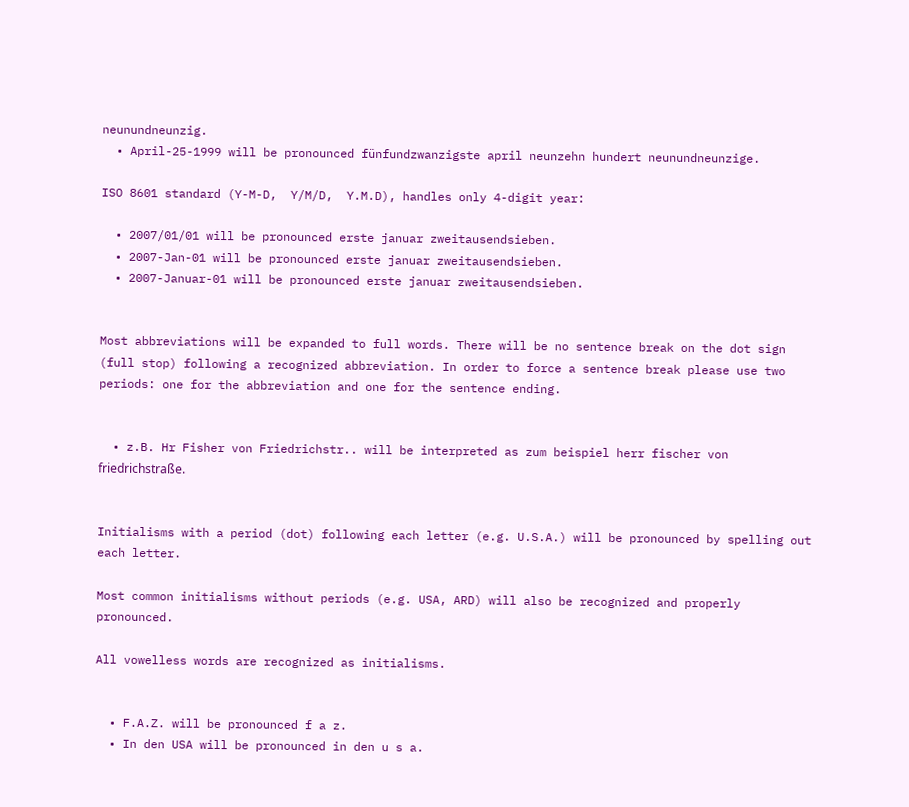neunundneunzig.
  • April-25-1999 will be pronounced fünfundzwanzigste april neunzehn hundert neunundneunzige.

ISO 8601 standard (Y-M-D,  Y/M/D,  Y.M.D), handles only 4-digit year:

  • 2007/01/01 will be pronounced erste januar zweitausendsieben.
  • 2007-Jan-01 will be pronounced erste januar zweitausendsieben.
  • 2007-Januar-01 will be pronounced erste januar zweitausendsieben.


Most abbreviations will be expanded to full words. There will be no sentence break on the dot sign (full stop) following a recognized abbreviation. In order to force a sentence break please use two periods: one for the abbreviation and one for the sentence ending.


  • z.B. Hr Fisher von Friedrichstr.. will be interpreted as zum beispiel herr fischer von friedrichstraße.


Initialisms with a period (dot) following each letter (e.g. U.S.A.) will be pronounced by spelling out each letter.

Most common initialisms without periods (e.g. USA, ARD) will also be recognized and properly pronounced.

All vowelless words are recognized as initialisms.


  • F.A.Z. will be pronounced f a z.
  • In den USA will be pronounced in den u s a.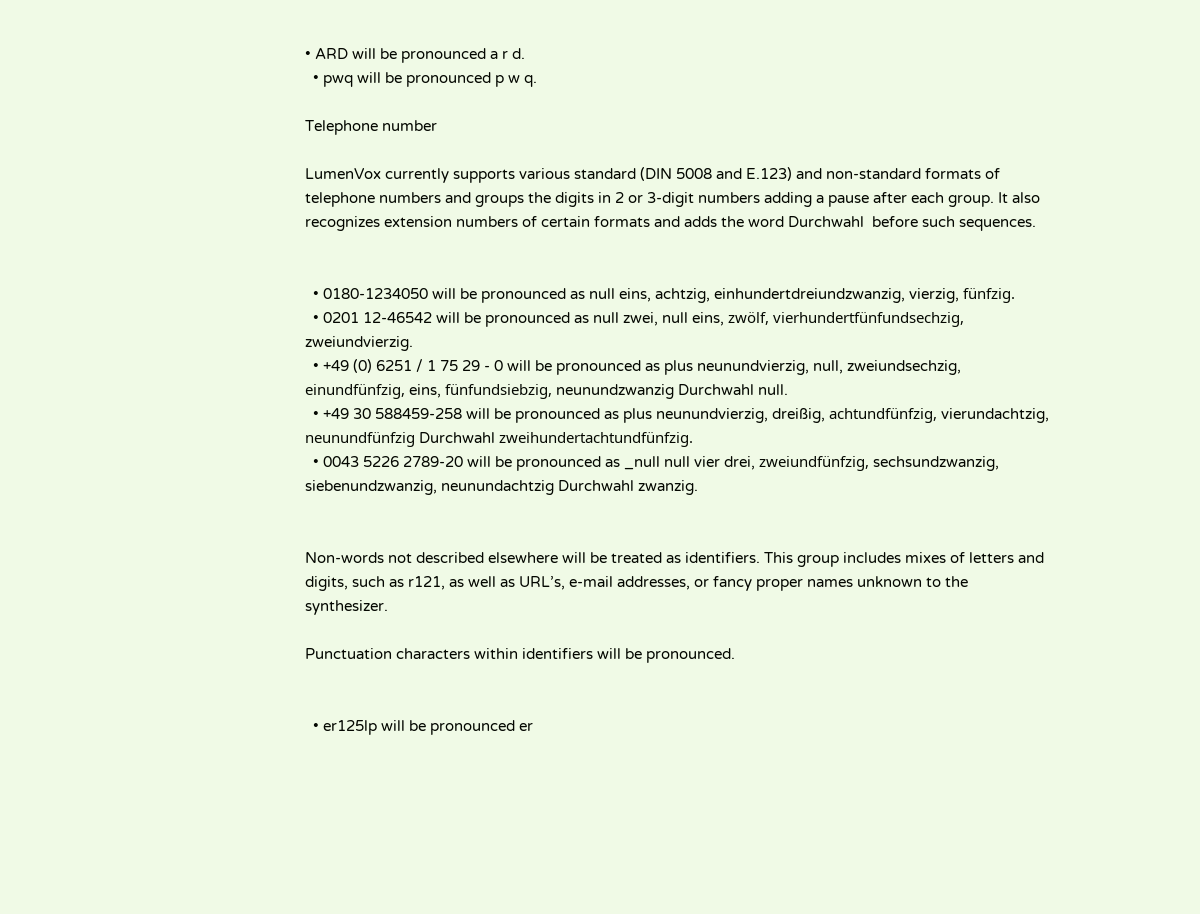• ARD will be pronounced a r d.
  • pwq will be pronounced p w q.

Telephone number

LumenVox currently supports various standard (DIN 5008 and E.123) and non-standard formats of telephone numbers and groups the digits in 2 or 3-digit numbers adding a pause after each group. It also recognizes extension numbers of certain formats and adds the word Durchwahl  before such sequences.


  • 0180-1234050 will be pronounced as null eins, achtzig, einhundertdreiundzwanzig, vierzig, fünfzig.
  • 0201 12-46542 will be pronounced as null zwei, null eins, zwölf, vierhundertfünfundsechzig, zweiundvierzig.
  • +49 (0) 6251 / 1 75 29 - 0 will be pronounced as plus neunundvierzig, null, zweiundsechzig, einundfünfzig, eins, fünfundsiebzig, neunundzwanzig Durchwahl null.
  • +49 30 588459-258 will be pronounced as plus neunundvierzig, dreißig, achtundfünfzig, vierundachtzig, neunundfünfzig Durchwahl zweihundertachtundfünfzig.
  • 0043 5226 2789-20 will be pronounced as _null null vier drei, zweiundfünfzig, sechsundzwanzig, siebenundzwanzig, neunundachtzig Durchwahl zwanzig.


Non-words not described elsewhere will be treated as identifiers. This group includes mixes of letters and digits, such as r121, as well as URL’s, e-mail addresses, or fancy proper names unknown to the synthesizer.

Punctuation characters within identifiers will be pronounced.


  • er125lp will be pronounced er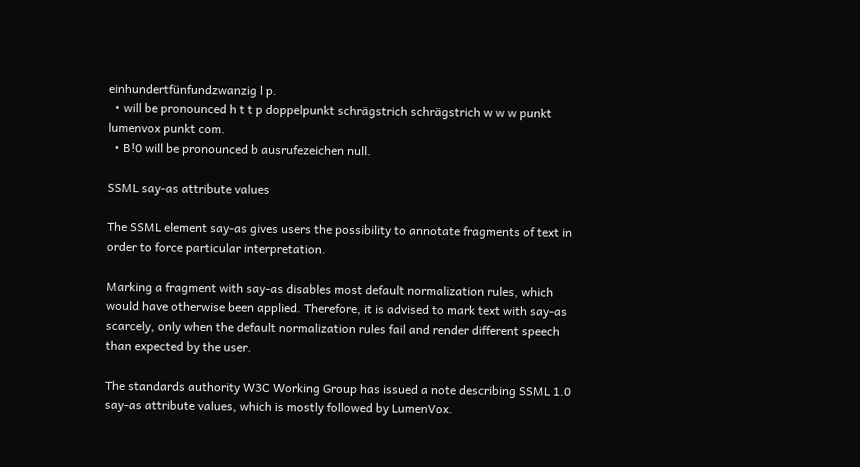einhundertfünfundzwanzig l p.
  • will be pronounced h t t p doppelpunkt schrägstrich schrägstrich w w w punkt lumenvox punkt com.
  • B!0 will be pronounced b ausrufezeichen null.

SSML say-as attribute values

The SSML element say-as gives users the possibility to annotate fragments of text in order to force particular interpretation.

Marking a fragment with say-as disables most default normalization rules, which would have otherwise been applied. Therefore, it is advised to mark text with say-as scarcely, only when the default normalization rules fail and render different speech than expected by the user.

The standards authority W3C Working Group has issued a note describing SSML 1.0 say-as attribute values, which is mostly followed by LumenVox.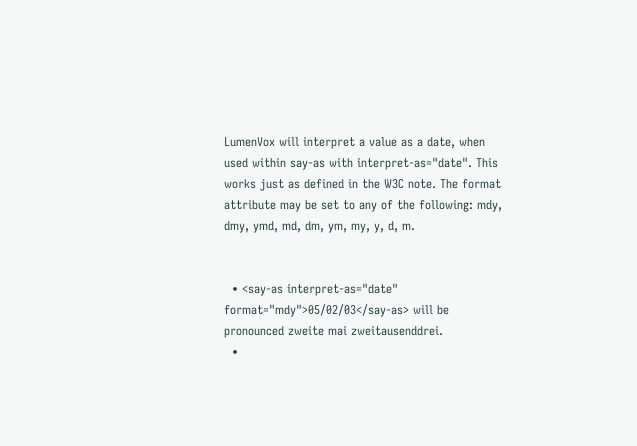LumenVox will interpret a value as a date, when used within say-as with interpret-as="date". This works just as defined in the W3C note. The format attribute may be set to any of the following: mdy, dmy, ymd, md, dm, ym, my, y, d, m.


  • <say-as interpret-as="date" format="mdy">05/02/03</say-as> will be pronounced zweite mai zweitausenddrei.
  •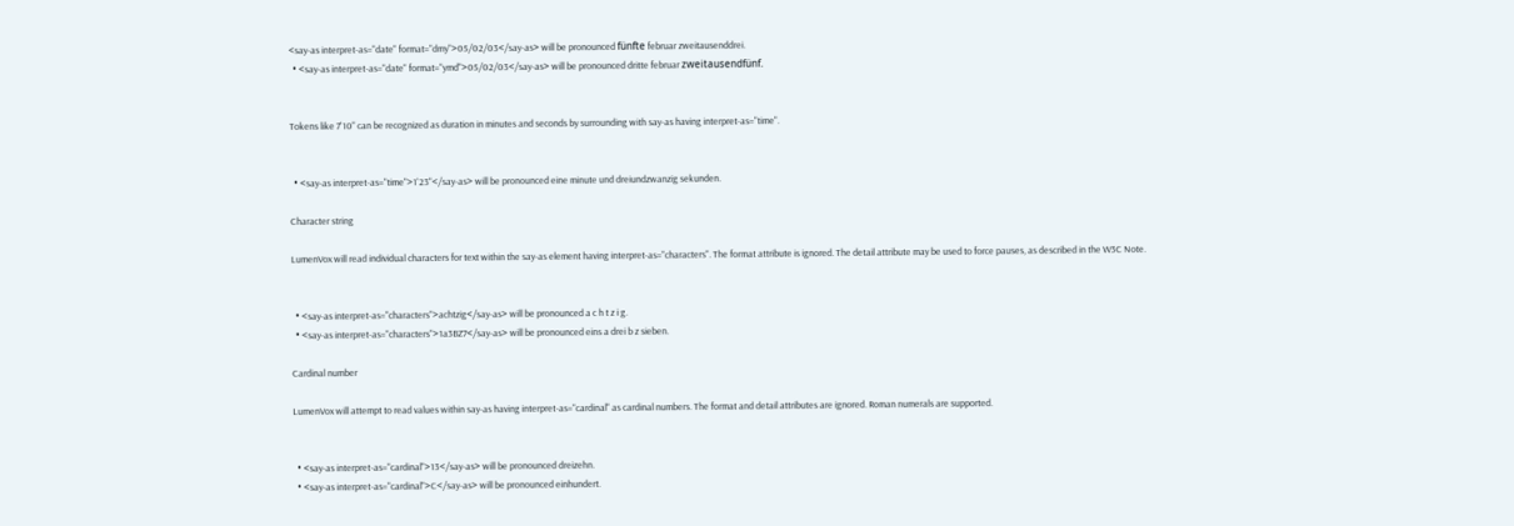<say-as interpret-as="date" format="dmy">05/02/03</say-as> will be pronounced fünfte februar zweitausenddrei.
  • <say-as interpret-as="date" format="ymd">05/02/03</say-as> will be pronounced dritte februar zweitausendfünf.


Tokens like 7'10" can be recognized as duration in minutes and seconds by surrounding with say-as having interpret-as="time".


  • <say-as interpret-as="time">1'23"</say-as> will be pronounced eine minute und dreiundzwanzig sekunden.

Character string

LumenVox will read individual characters for text within the say-as element having interpret-as="characters". The format attribute is ignored. The detail attribute may be used to force pauses, as described in the W3C Note.


  • <say-as interpret-as="characters">achtzig</say-as> will be pronounced a c h t z i g.
  • <say-as interpret-as="characters">1a3BZ7</say-as> will be pronounced eins a drei b z sieben.

Cardinal number

LumenVox will attempt to read values within say-as having interpret-as="cardinal" as cardinal numbers. The format and detail attributes are ignored. Roman numerals are supported.


  • <say-as interpret-as="cardinal">13</say-as> will be pronounced dreizehn.
  • <say-as interpret-as="cardinal">C</say-as> will be pronounced einhundert.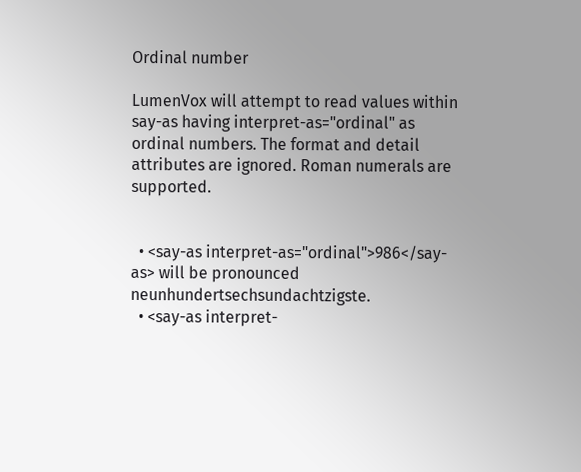Ordinal number

LumenVox will attempt to read values within say-as having interpret-as="ordinal" as ordinal numbers. The format and detail attributes are ignored. Roman numerals are supported.


  • <say-as interpret-as="ordinal">986</say-as> will be pronounced neunhundertsechsundachtzigste.
  • <say-as interpret-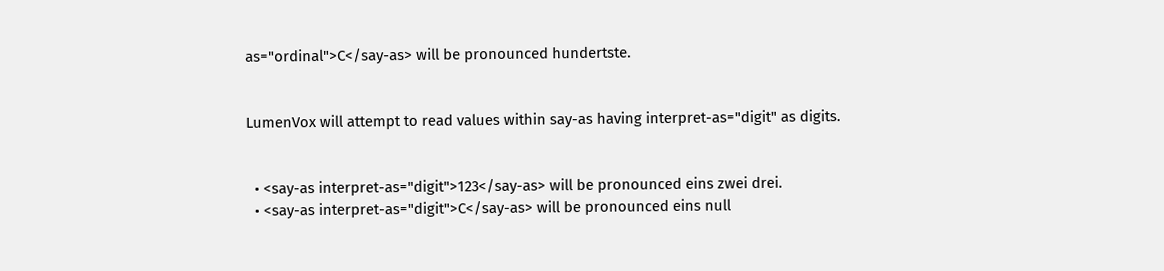as="ordinal">C</say-as> will be pronounced hundertste.


LumenVox will attempt to read values within say-as having interpret-as="digit" as digits.


  • <say-as interpret-as="digit">123</say-as> will be pronounced eins zwei drei.
  • <say-as interpret-as="digit">C</say-as> will be pronounced eins null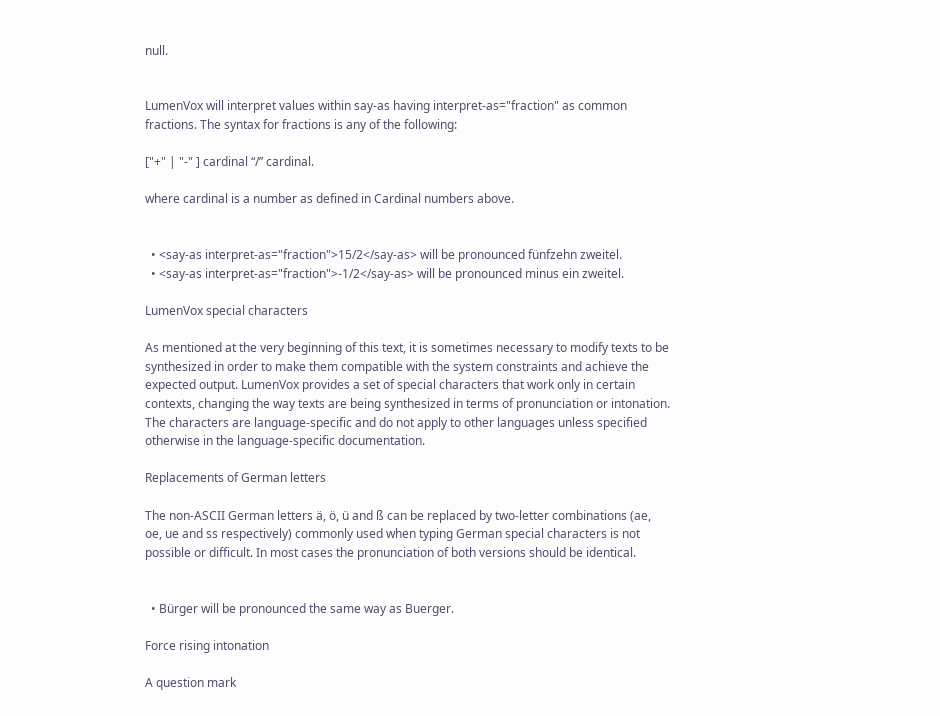null.


LumenVox will interpret values within say-as having interpret-as="fraction" as common fractions. The syntax for fractions is any of the following:

["+" | "-" ] cardinal “/” cardinal.

where cardinal is a number as defined in Cardinal numbers above.


  • <say-as interpret-as="fraction">15/2</say-as> will be pronounced fünfzehn zweitel.
  • <say-as interpret-as="fraction">-1/2</say-as> will be pronounced minus ein zweitel.

LumenVox special characters

As mentioned at the very beginning of this text, it is sometimes necessary to modify texts to be synthesized in order to make them compatible with the system constraints and achieve the expected output. LumenVox provides a set of special characters that work only in certain contexts, changing the way texts are being synthesized in terms of pronunciation or intonation. The characters are language-specific and do not apply to other languages unless specified otherwise in the language-specific documentation.

Replacements of German letters

The non-ASCII German letters ä, ö, ü and ß can be replaced by two-letter combinations (ae, oe, ue and ss respectively) commonly used when typing German special characters is not possible or difficult. In most cases the pronunciation of both versions should be identical.


  • Bürger will be pronounced the same way as Buerger.

Force rising intonation

A question mark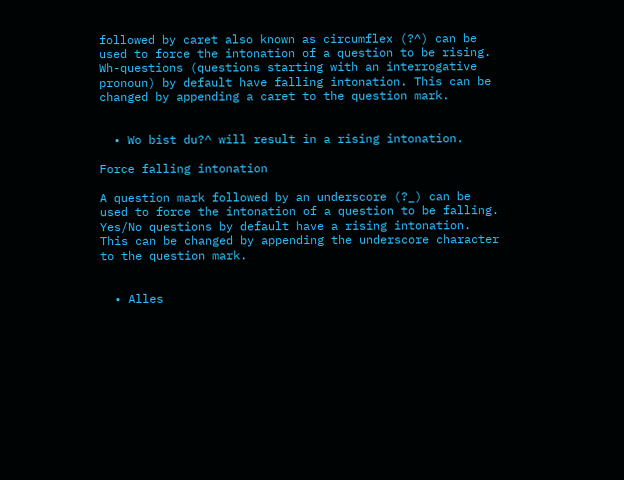followed by caret also known as circumflex (?^) can be used to force the intonation of a question to be rising. Wh-questions (questions starting with an interrogative pronoun) by default have falling intonation. This can be changed by appending a caret to the question mark.


  • Wo bist du?^ will result in a rising intonation.

Force falling intonation

A question mark followed by an underscore (?_) can be used to force the intonation of a question to be falling. Yes/No questions by default have a rising intonation. This can be changed by appending the underscore character to the question mark.


  • Alles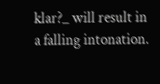klar?_ will result in a falling intonation.